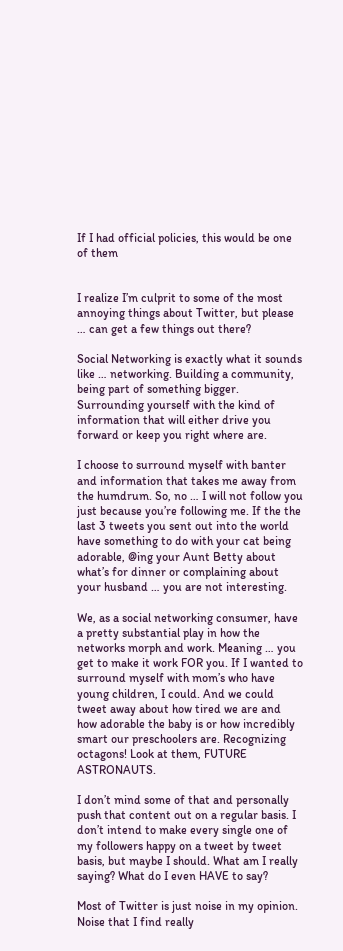If I had official policies, this would be one of them


I realize I’m culprit to some of the most annoying things about Twitter, but please … can get a few things out there?

Social Networking is exactly what it sounds like … networking. Building a community, being part of something bigger. Surrounding yourself with the kind of information that will either drive you forward or keep you right where are.

I choose to surround myself with banter and information that takes me away from the humdrum. So, no … I will not follow you just because you’re following me. If the the last 3 tweets you sent out into the world have something to do with your cat being adorable, @ing your Aunt Betty about what’s for dinner or complaining about your husband … you are not interesting.

We, as a social networking consumer, have a pretty substantial play in how the networks morph and work. Meaning … you get to make it work FOR you. If I wanted to surround myself with mom’s who have young children, I could. And we could tweet away about how tired we are and how adorable the baby is or how incredibly smart our preschoolers are. Recognizing octagons! Look at them, FUTURE ASTRONAUTS.

I don’t mind some of that and personally push that content out on a regular basis. I don’t intend to make every single one of my followers happy on a tweet by tweet basis, but maybe I should. What am I really saying? What do I even HAVE to say?

Most of Twitter is just noise in my opinion. Noise that I find really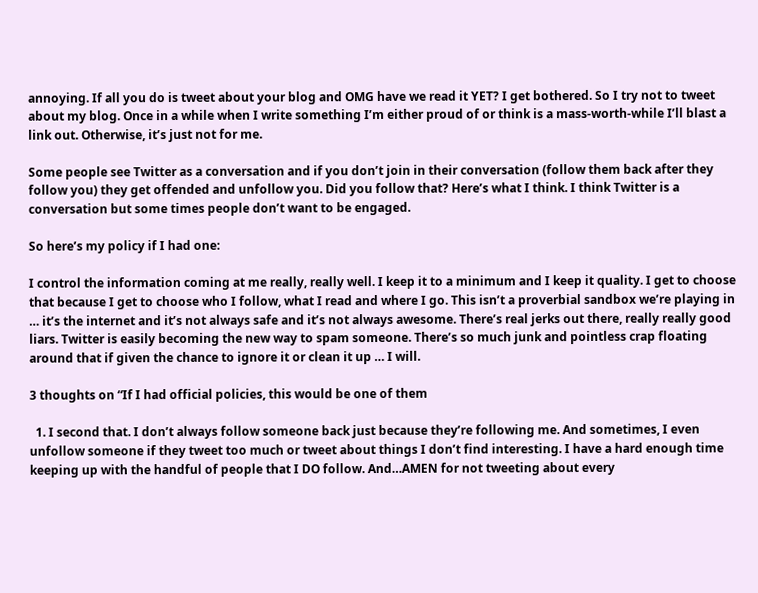annoying. If all you do is tweet about your blog and OMG have we read it YET? I get bothered. So I try not to tweet about my blog. Once in a while when I write something I’m either proud of or think is a mass-worth-while I’ll blast a link out. Otherwise, it’s just not for me.

Some people see Twitter as a conversation and if you don’t join in their conversation (follow them back after they follow you) they get offended and unfollow you. Did you follow that? Here’s what I think. I think Twitter is a conversation but some times people don’t want to be engaged.

So here’s my policy if I had one:

I control the information coming at me really, really well. I keep it to a minimum and I keep it quality. I get to choose that because I get to choose who I follow, what I read and where I go. This isn’t a proverbial sandbox we’re playing in … it’s the internet and it’s not always safe and it’s not always awesome. There’s real jerks out there, really really good liars. Twitter is easily becoming the new way to spam someone. There’s so much junk and pointless crap floating around that if given the chance to ignore it or clean it up … I will.

3 thoughts on “If I had official policies, this would be one of them

  1. I second that. I don’t always follow someone back just because they’re following me. And sometimes, I even unfollow someone if they tweet too much or tweet about things I don’t find interesting. I have a hard enough time keeping up with the handful of people that I DO follow. And…AMEN for not tweeting about every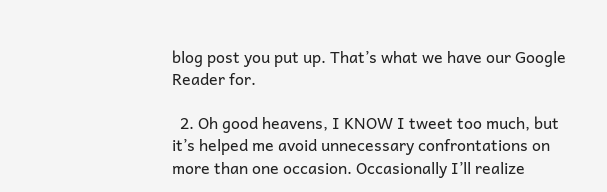blog post you put up. That’s what we have our Google Reader for.

  2. Oh good heavens, I KNOW I tweet too much, but it’s helped me avoid unnecessary confrontations on more than one occasion. Occasionally I’ll realize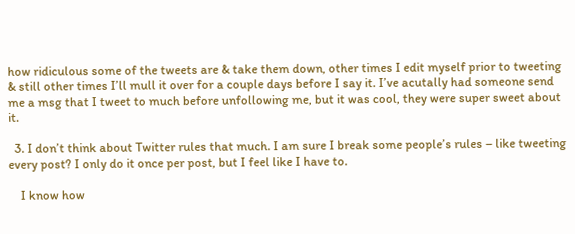how ridiculous some of the tweets are & take them down, other times I edit myself prior to tweeting & still other times I’ll mull it over for a couple days before I say it. I’ve acutally had someone send me a msg that I tweet to much before unfollowing me, but it was cool, they were super sweet about it.

  3. I don’t think about Twitter rules that much. I am sure I break some people’s rules – like tweeting every post? I only do it once per post, but I feel like I have to.

    I know how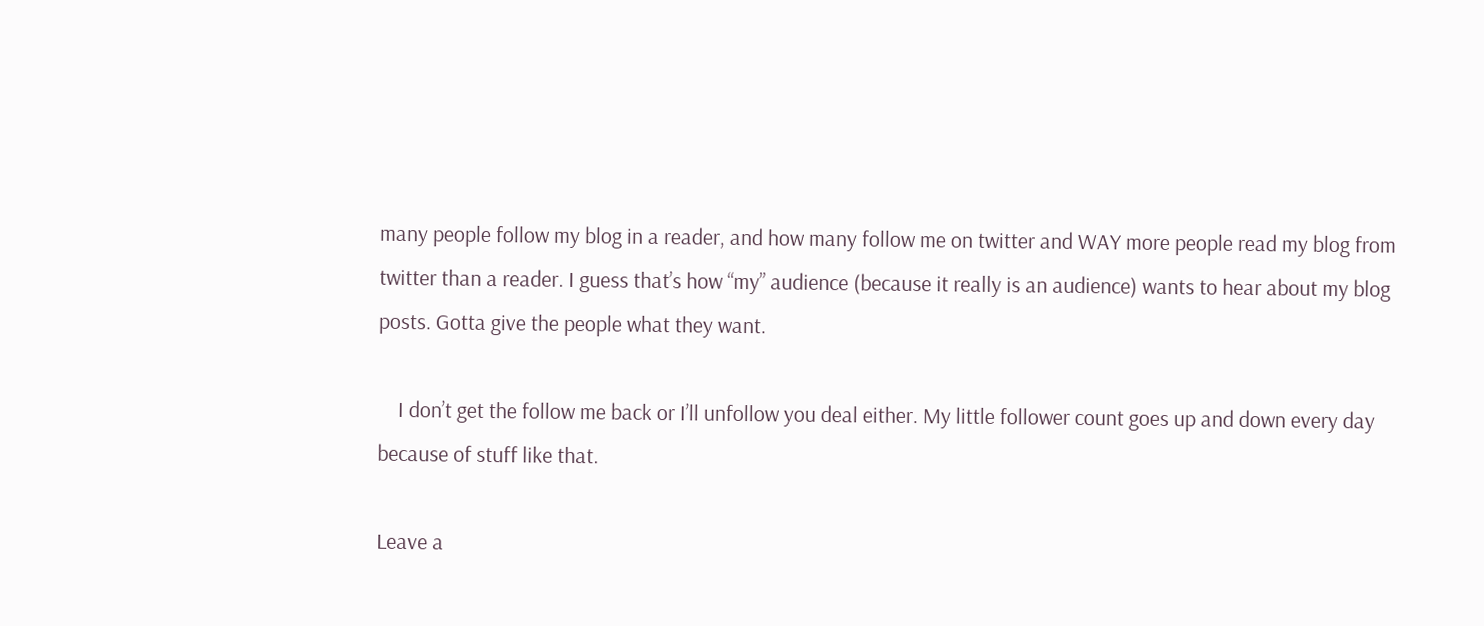many people follow my blog in a reader, and how many follow me on twitter and WAY more people read my blog from twitter than a reader. I guess that’s how “my” audience (because it really is an audience) wants to hear about my blog posts. Gotta give the people what they want.

    I don’t get the follow me back or I’ll unfollow you deal either. My little follower count goes up and down every day because of stuff like that.

Leave a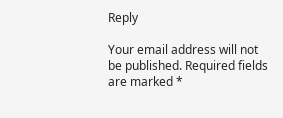Reply

Your email address will not be published. Required fields are marked *